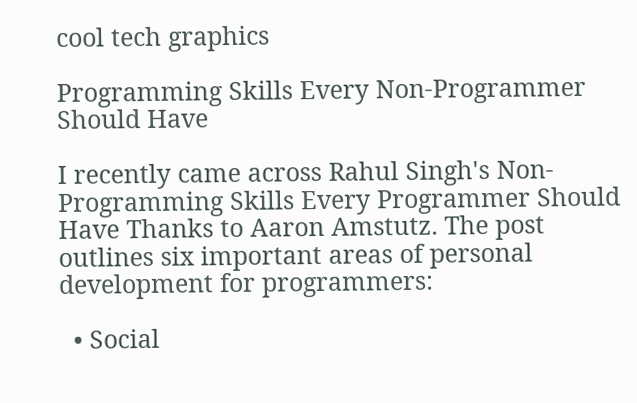cool tech graphics

Programming Skills Every Non-Programmer Should Have

I recently came across Rahul Singh's Non-Programming Skills Every Programmer Should Have Thanks to Aaron Amstutz. The post outlines six important areas of personal development for programmers:

  • Social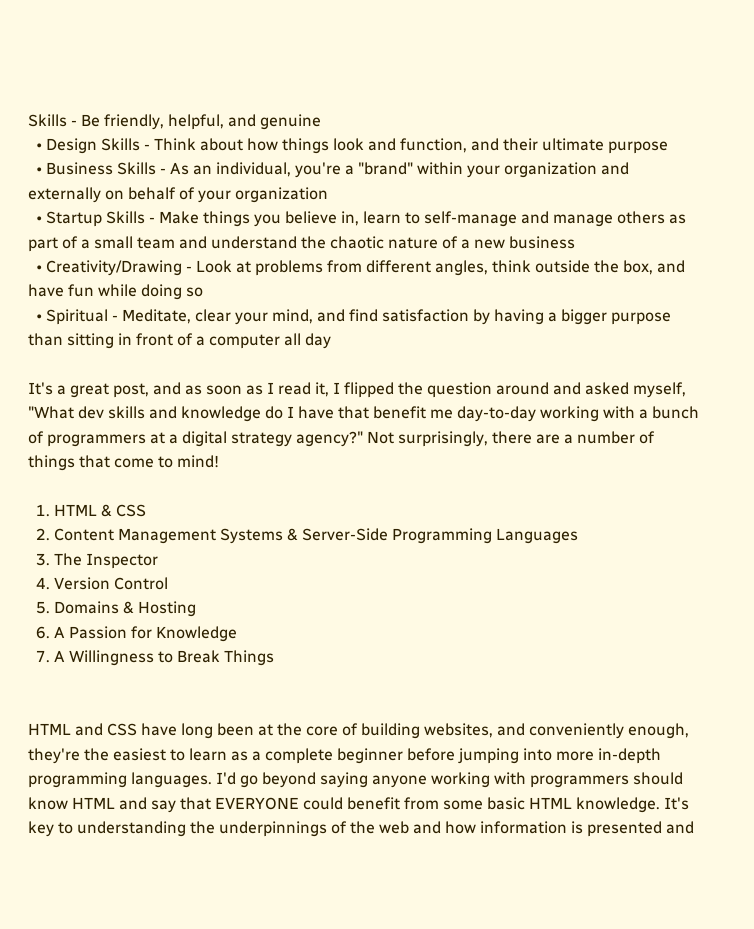Skills - Be friendly, helpful, and genuine
  • Design Skills - Think about how things look and function, and their ultimate purpose
  • Business Skills - As an individual, you're a "brand" within your organization and externally on behalf of your organization
  • Startup Skills - Make things you believe in, learn to self-manage and manage others as part of a small team and understand the chaotic nature of a new business
  • Creativity/Drawing - Look at problems from different angles, think outside the box, and have fun while doing so
  • Spiritual - Meditate, clear your mind, and find satisfaction by having a bigger purpose than sitting in front of a computer all day

It's a great post, and as soon as I read it, I flipped the question around and asked myself, "What dev skills and knowledge do I have that benefit me day-to-day working with a bunch of programmers at a digital strategy agency?" Not surprisingly, there are a number of things that come to mind!

  1. HTML & CSS
  2. Content Management Systems & Server-Side Programming Languages
  3. The Inspector
  4. Version Control
  5. Domains & Hosting
  6. A Passion for Knowledge
  7. A Willingness to Break Things


HTML and CSS have long been at the core of building websites, and conveniently enough, they're the easiest to learn as a complete beginner before jumping into more in-depth programming languages. I'd go beyond saying anyone working with programmers should know HTML and say that EVERYONE could benefit from some basic HTML knowledge. It's key to understanding the underpinnings of the web and how information is presented and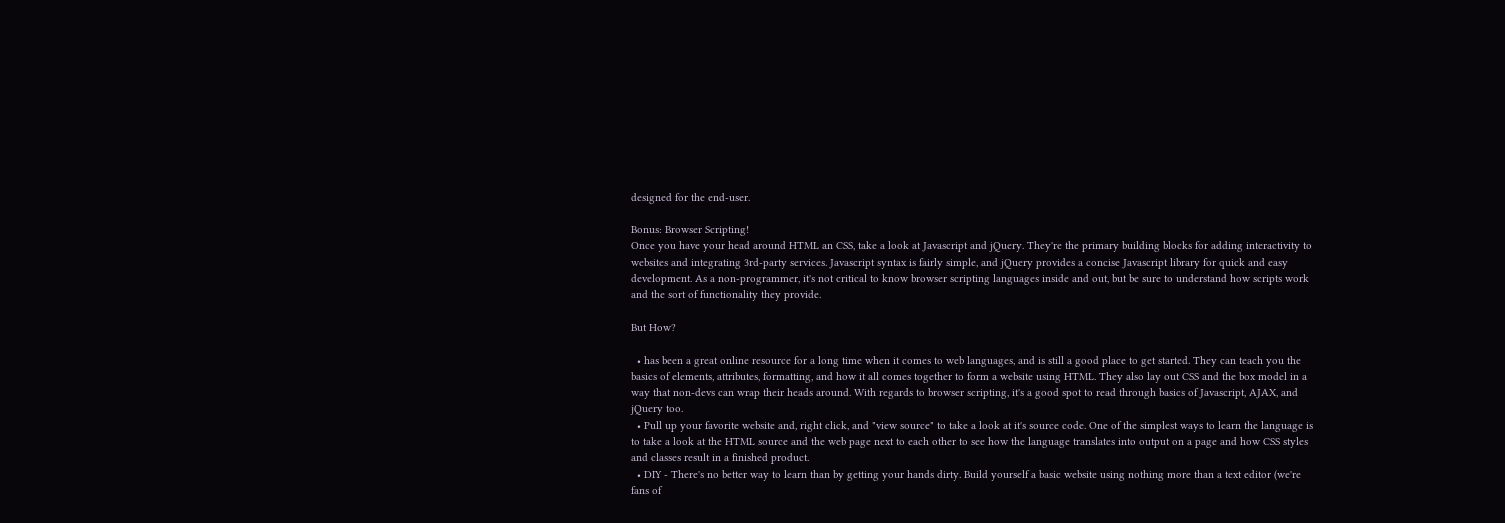designed for the end-user.

Bonus: Browser Scripting!
Once you have your head around HTML an CSS, take a look at Javascript and jQuery. They're the primary building blocks for adding interactivity to websites and integrating 3rd-party services. Javascript syntax is fairly simple, and jQuery provides a concise Javascript library for quick and easy development. As a non-programmer, it's not critical to know browser scripting languages inside and out, but be sure to understand how scripts work and the sort of functionality they provide.

But How?

  • has been a great online resource for a long time when it comes to web languages, and is still a good place to get started. They can teach you the basics of elements, attributes, formatting, and how it all comes together to form a website using HTML. They also lay out CSS and the box model in a way that non-devs can wrap their heads around. With regards to browser scripting, it's a good spot to read through basics of Javascript, AJAX, and jQuery too.
  • Pull up your favorite website and, right click, and "view source" to take a look at it's source code. One of the simplest ways to learn the language is to take a look at the HTML source and the web page next to each other to see how the language translates into output on a page and how CSS styles and classes result in a finished product.
  • DIY - There's no better way to learn than by getting your hands dirty. Build yourself a basic website using nothing more than a text editor (we're fans of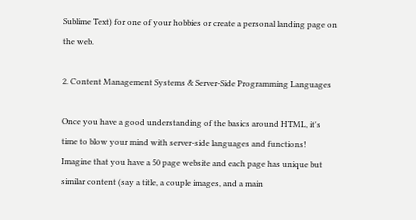Sublime Text) for one of your hobbies or create a personal landing page on the web.

2. Content Management Systems & Server-Side Programming Languages

Once you have a good understanding of the basics around HTML, it's time to blow your mind with server-side languages and functions! Imagine that you have a 50 page website and each page has unique but similar content (say a title, a couple images, and a main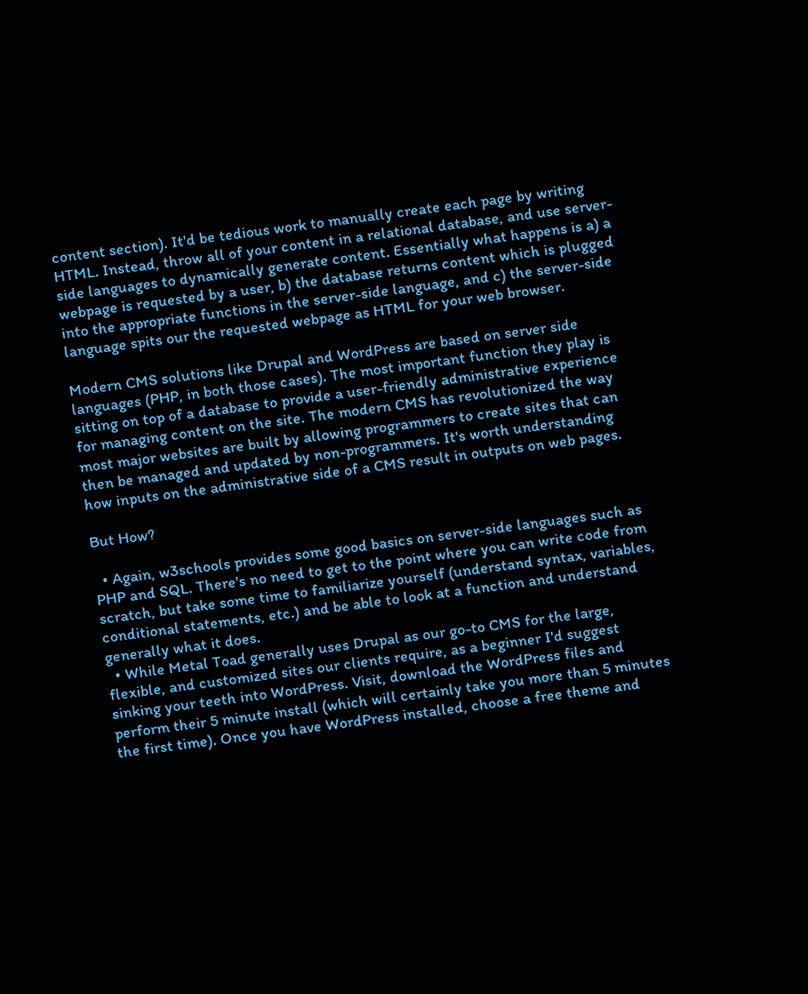content section). It'd be tedious work to manually create each page by writing HTML. Instead, throw all of your content in a relational database, and use server-side languages to dynamically generate content. Essentially what happens is a) a webpage is requested by a user, b) the database returns content which is plugged into the appropriate functions in the server-side language, and c) the server-side language spits our the requested webpage as HTML for your web browser.

Modern CMS solutions like Drupal and WordPress are based on server side languages (PHP, in both those cases). The most important function they play is sitting on top of a database to provide a user-friendly administrative experience for managing content on the site. The modern CMS has revolutionized the way most major websites are built by allowing programmers to create sites that can then be managed and updated by non-programmers. It's worth understanding how inputs on the administrative side of a CMS result in outputs on web pages.

But How?

  • Again, w3schools provides some good basics on server-side languages such as PHP and SQL. There's no need to get to the point where you can write code from scratch, but take some time to familiarize yourself (understand syntax, variables, conditional statements, etc.) and be able to look at a function and understand generally what it does.
  • While Metal Toad generally uses Drupal as our go-to CMS for the large, flexible, and customized sites our clients require, as a beginner I'd suggest sinking your teeth into WordPress. Visit, download the WordPress files and perform their 5 minute install (which will certainly take you more than 5 minutes the first time). Once you have WordPress installed, choose a free theme and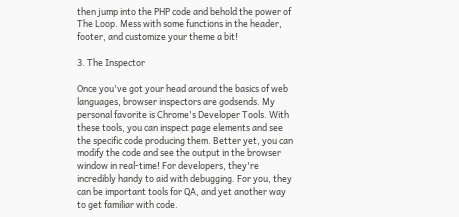then jump into the PHP code and behold the power of The Loop. Mess with some functions in the header, footer, and customize your theme a bit!

3. The Inspector

Once you've got your head around the basics of web languages, browser inspectors are godsends. My personal favorite is Chrome's Developer Tools. With these tools, you can inspect page elements and see the specific code producing them. Better yet, you can modify the code and see the output in the browser window in real-time! For developers, they're incredibly handy to aid with debugging. For you, they can be important tools for QA, and yet another way to get familiar with code.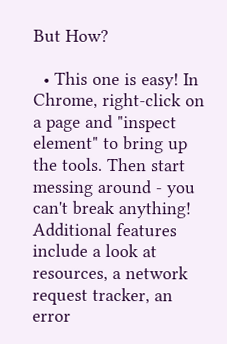But How?

  • This one is easy! In Chrome, right-click on a page and "inspect element" to bring up the tools. Then start messing around - you can't break anything! Additional features include a look at resources, a network request tracker, an error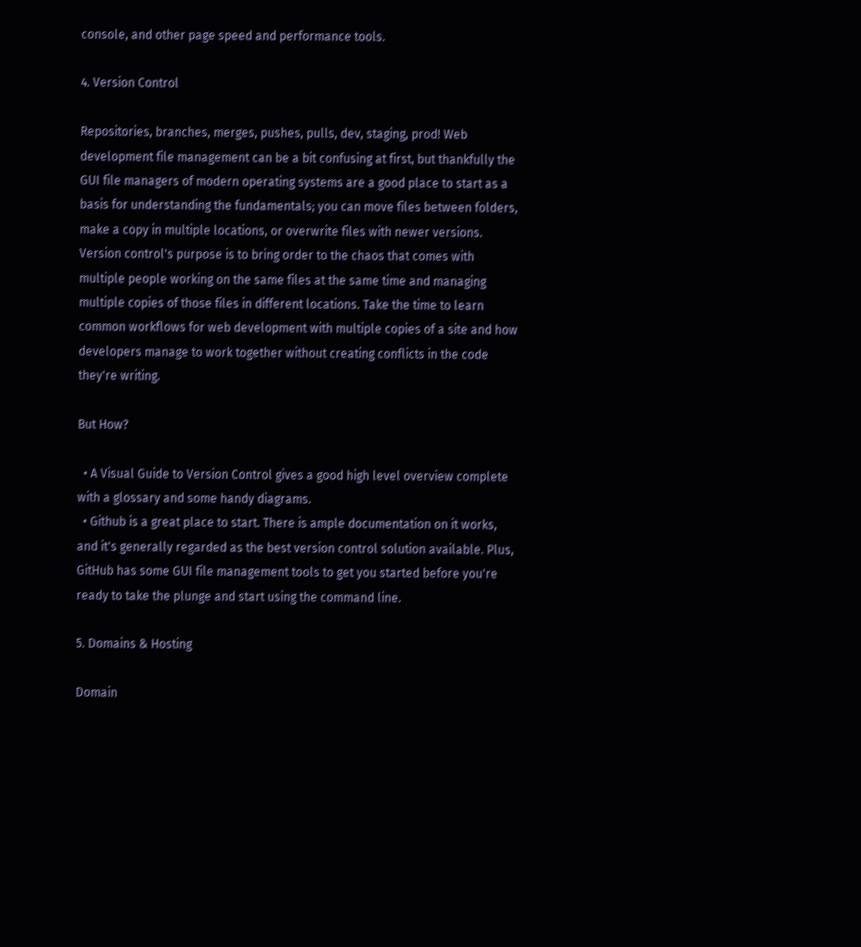console, and other page speed and performance tools.

4. Version Control

Repositories, branches, merges, pushes, pulls, dev, staging, prod! Web development file management can be a bit confusing at first, but thankfully the GUI file managers of modern operating systems are a good place to start as a basis for understanding the fundamentals; you can move files between folders, make a copy in multiple locations, or overwrite files with newer versions. Version control's purpose is to bring order to the chaos that comes with multiple people working on the same files at the same time and managing multiple copies of those files in different locations. Take the time to learn common workflows for web development with multiple copies of a site and how developers manage to work together without creating conflicts in the code they're writing.

But How?

  • A Visual Guide to Version Control gives a good high level overview complete with a glossary and some handy diagrams.
  • Github is a great place to start. There is ample documentation on it works, and it's generally regarded as the best version control solution available. Plus, GitHub has some GUI file management tools to get you started before you're ready to take the plunge and start using the command line.

5. Domains & Hosting

Domain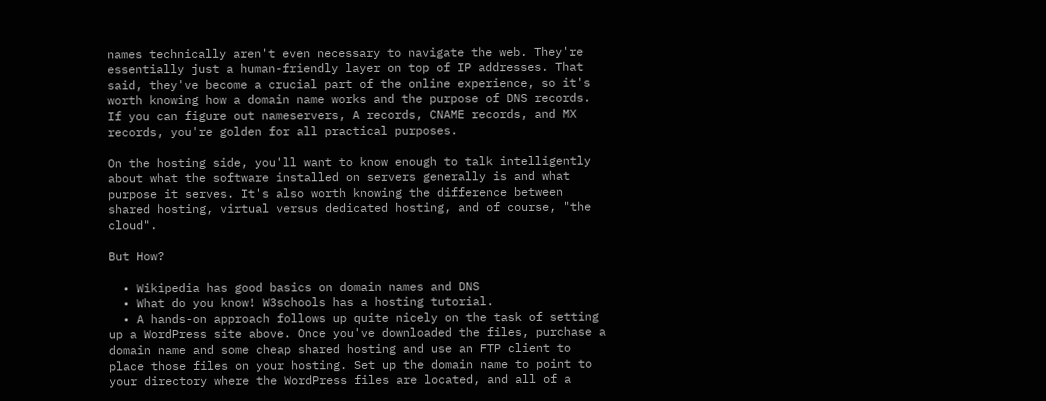names technically aren't even necessary to navigate the web. They're essentially just a human-friendly layer on top of IP addresses. That said, they've become a crucial part of the online experience, so it's worth knowing how a domain name works and the purpose of DNS records. If you can figure out nameservers, A records, CNAME records, and MX records, you're golden for all practical purposes.

On the hosting side, you'll want to know enough to talk intelligently about what the software installed on servers generally is and what purpose it serves. It's also worth knowing the difference between shared hosting, virtual versus dedicated hosting, and of course, "the cloud".

But How?

  • Wikipedia has good basics on domain names and DNS
  • What do you know! W3schools has a hosting tutorial.
  • A hands-on approach follows up quite nicely on the task of setting up a WordPress site above. Once you've downloaded the files, purchase a domain name and some cheap shared hosting and use an FTP client to place those files on your hosting. Set up the domain name to point to your directory where the WordPress files are located, and all of a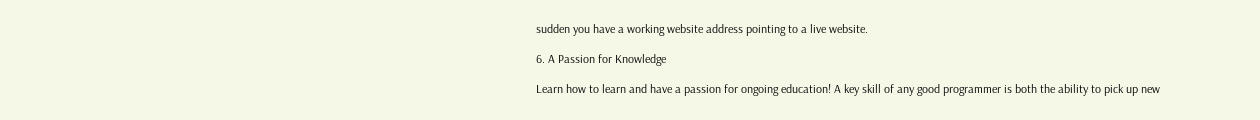sudden you have a working website address pointing to a live website.

6. A Passion for Knowledge

Learn how to learn and have a passion for ongoing education! A key skill of any good programmer is both the ability to pick up new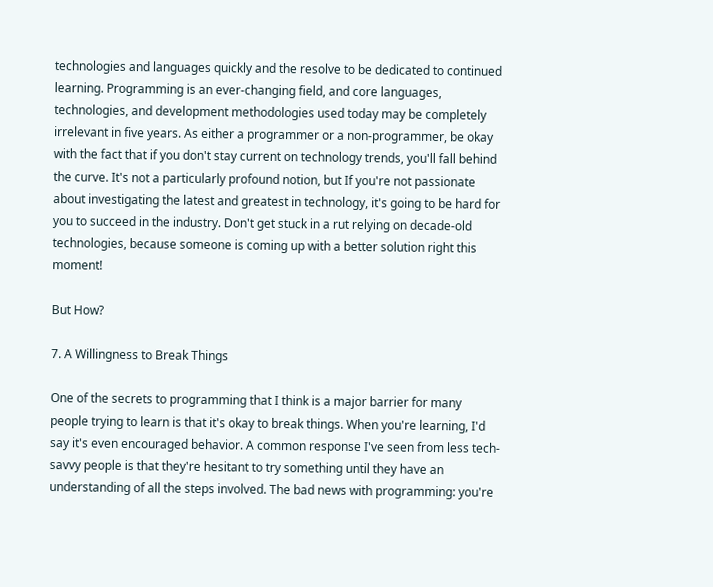technologies and languages quickly and the resolve to be dedicated to continued learning. Programming is an ever-changing field, and core languages, technologies, and development methodologies used today may be completely irrelevant in five years. As either a programmer or a non-programmer, be okay with the fact that if you don't stay current on technology trends, you'll fall behind the curve. It's not a particularly profound notion, but If you're not passionate about investigating the latest and greatest in technology, it's going to be hard for you to succeed in the industry. Don't get stuck in a rut relying on decade-old technologies, because someone is coming up with a better solution right this moment!

But How?

7. A Willingness to Break Things

One of the secrets to programming that I think is a major barrier for many people trying to learn is that it's okay to break things. When you're learning, I'd say it's even encouraged behavior. A common response I've seen from less tech-savvy people is that they're hesitant to try something until they have an understanding of all the steps involved. The bad news with programming: you're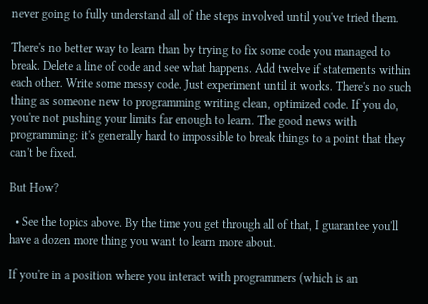never going to fully understand all of the steps involved until you've tried them.

There's no better way to learn than by trying to fix some code you managed to break. Delete a line of code and see what happens. Add twelve if statements within each other. Write some messy code. Just experiment until it works. There's no such thing as someone new to programming writing clean, optimized code. If you do, you're not pushing your limits far enough to learn. The good news with programming: it's generally hard to impossible to break things to a point that they can't be fixed.

But How?

  • See the topics above. By the time you get through all of that, I guarantee you'll have a dozen more thing you want to learn more about.

If you're in a position where you interact with programmers (which is an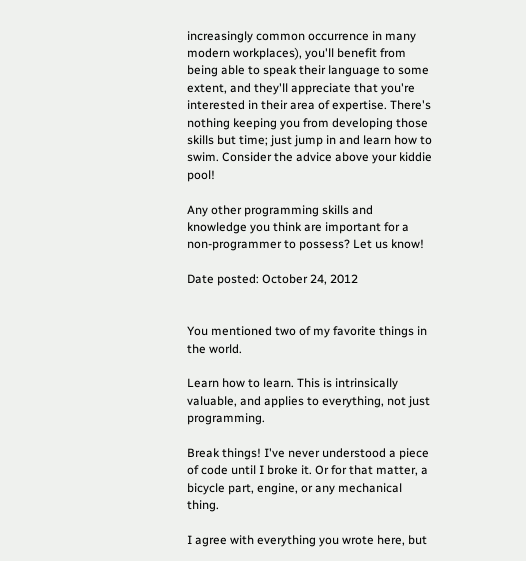increasingly common occurrence in many modern workplaces), you'll benefit from being able to speak their language to some extent, and they'll appreciate that you're interested in their area of expertise. There's nothing keeping you from developing those skills but time; just jump in and learn how to swim. Consider the advice above your kiddie pool!

Any other programming skills and knowledge you think are important for a non-programmer to possess? Let us know!

Date posted: October 24, 2012


You mentioned two of my favorite things in the world.

Learn how to learn. This is intrinsically valuable, and applies to everything, not just programming.

Break things! I've never understood a piece of code until I broke it. Or for that matter, a bicycle part, engine, or any mechanical thing.

I agree with everything you wrote here, but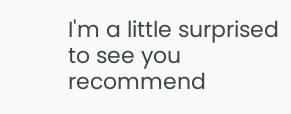I'm a little surprised to see you recommend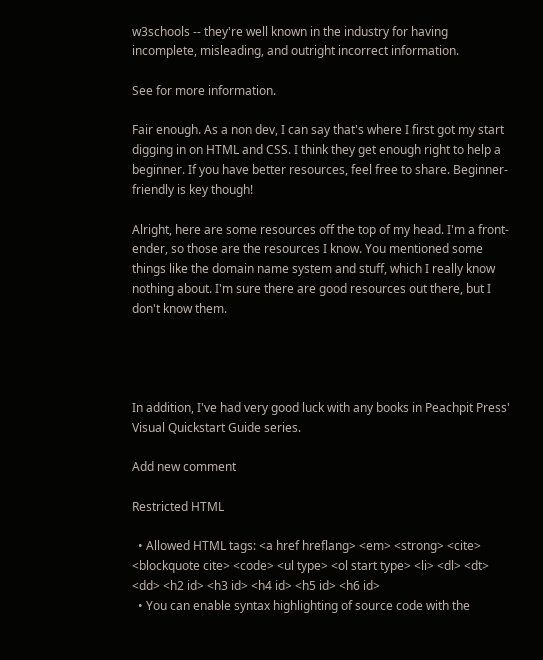w3schools -- they're well known in the industry for having incomplete, misleading, and outright incorrect information.

See for more information.

Fair enough. As a non dev, I can say that's where I first got my start digging in on HTML and CSS. I think they get enough right to help a beginner. If you have better resources, feel free to share. Beginner-friendly is key though!

Alright, here are some resources off the top of my head. I'm a front-ender, so those are the resources I know. You mentioned some things like the domain name system and stuff, which I really know nothing about. I'm sure there are good resources out there, but I don't know them.




In addition, I've had very good luck with any books in Peachpit Press' Visual Quickstart Guide series.

Add new comment

Restricted HTML

  • Allowed HTML tags: <a href hreflang> <em> <strong> <cite> <blockquote cite> <code> <ul type> <ol start type> <li> <dl> <dt> <dd> <h2 id> <h3 id> <h4 id> <h5 id> <h6 id>
  • You can enable syntax highlighting of source code with the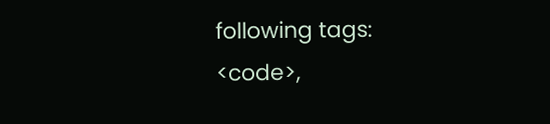following tags: <code>,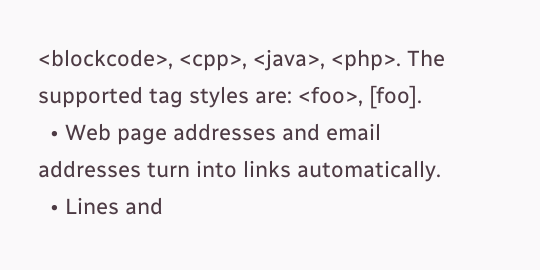<blockcode>, <cpp>, <java>, <php>. The supported tag styles are: <foo>, [foo].
  • Web page addresses and email addresses turn into links automatically.
  • Lines and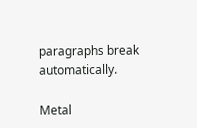paragraphs break automatically.

Metal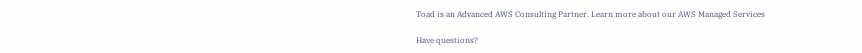Toad is an Advanced AWS Consulting Partner. Learn more about our AWS Managed Services

Have questions?